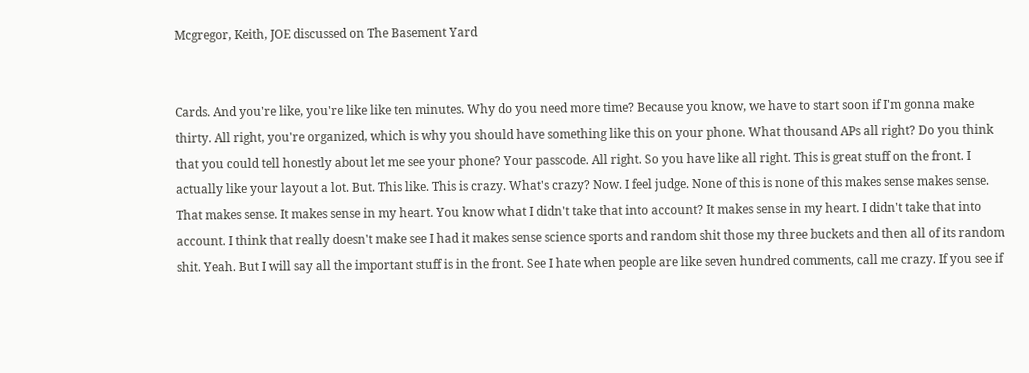Mcgregor, Keith, JOE discussed on The Basement Yard


Cards. And you're like, you're like like ten minutes. Why do you need more time? Because you know, we have to start soon if I'm gonna make thirty. All right, you're organized, which is why you should have something like this on your phone. What thousand APs all right? Do you think that you could tell honestly about let me see your phone? Your passcode. All right. So you have like all right. This is great stuff on the front. I actually like your layout a lot. But. This like. This is crazy. What's crazy? Now. I feel judge. None of this is none of this makes sense makes sense. That makes sense. It makes sense in my heart. You know what I didn't take that into account? It makes sense in my heart. I didn't take that into account. I think that really doesn't make see I had it makes sense science sports and random shit those my three buckets and then all of its random shit. Yeah. But I will say all the important stuff is in the front. See I hate when people are like seven hundred comments, call me crazy. If you see if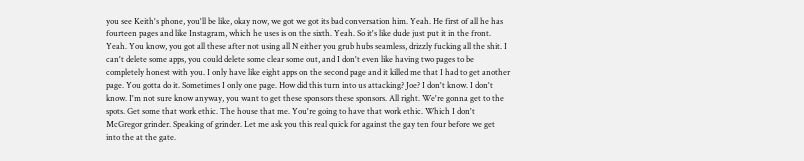you see Keith's phone, you'll be like, okay now, we got we got its bad conversation him. Yeah. He first of all he has fourteen pages and like Instagram, which he uses is on the sixth. Yeah. So it's like dude just put it in the front. Yeah. You know, you got all these after not using all N either you grub hubs seamless, drizzly fucking all the shit. I can't delete some apps, you could delete some clear some out, and I don't even like having two pages to be completely honest with you. I only have like eight apps on the second page and it killed me that I had to get another page. You gotta do it. Sometimes I only one page. How did this turn into us attacking? Joe? I don't know. I don't know. I'm not sure know anyway, you want to get these sponsors these sponsors. All right. We're gonna get to the spots. Get some that work ethic. The house that me. You're going to have that work ethic. Which I don't McGregor grinder. Speaking of grinder. Let me ask you this real quick for against the gay ten four before we get into the at the gate.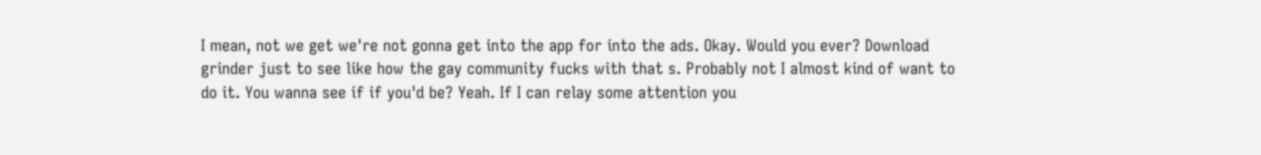I mean, not we get we're not gonna get into the app for into the ads. Okay. Would you ever? Download grinder just to see like how the gay community fucks with that s. Probably not I almost kind of want to do it. You wanna see if if you'd be? Yeah. If I can relay some attention you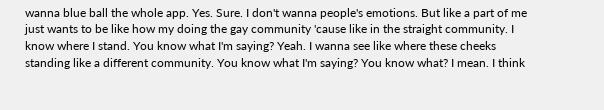wanna blue ball the whole app. Yes. Sure. I don't wanna people's emotions. But like a part of me just wants to be like how my doing the gay community 'cause like in the straight community. I know where I stand. You know what I'm saying? Yeah. I wanna see like where these cheeks standing like a different community. You know what I'm saying? You know what? I mean. I think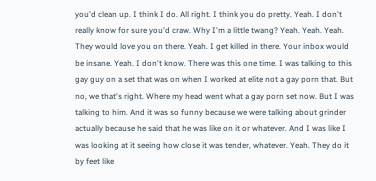you'd clean up. I think I do. All right. I think you do pretty. Yeah. I don't really know for sure you'd craw. Why I'm a little twang? Yeah. Yeah. Yeah. They would love you on there. Yeah. I get killed in there. Your inbox would be insane. Yeah. I don't know. There was this one time. I was talking to this gay guy on a set that was on when I worked at elite not a gay porn that. But no, we that's right. Where my head went what a gay porn set now. But I was talking to him. And it was so funny because we were talking about grinder actually because he said that he was like on it or whatever. And I was like I was looking at it seeing how close it was tender, whatever. Yeah. They do it by feet like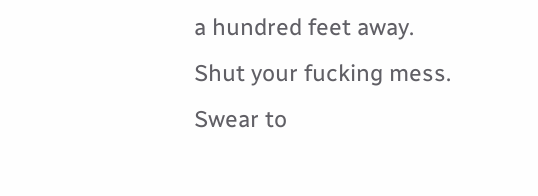a hundred feet away. Shut your fucking mess. Swear to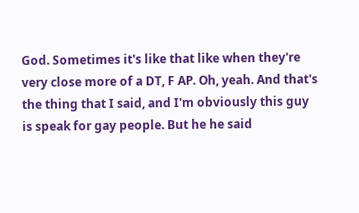God. Sometimes it's like that like when they're very close more of a DT, F AP. Oh, yeah. And that's the thing that I said, and I'm obviously this guy is speak for gay people. But he he said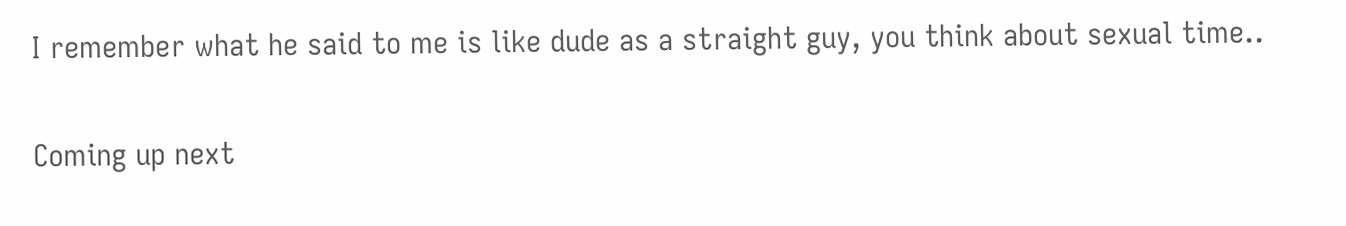I remember what he said to me is like dude as a straight guy, you think about sexual time..

Coming up next